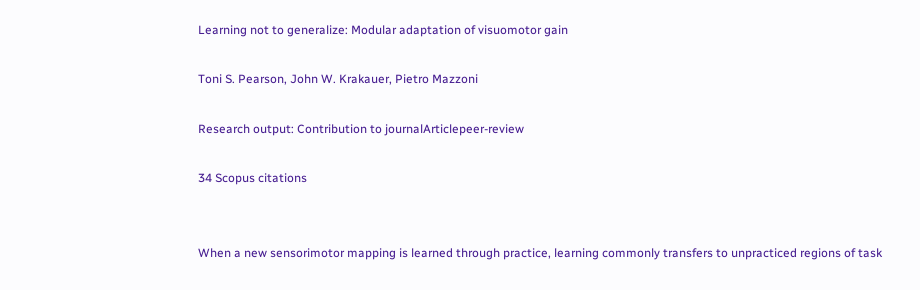Learning not to generalize: Modular adaptation of visuomotor gain

Toni S. Pearson, John W. Krakauer, Pietro Mazzoni

Research output: Contribution to journalArticlepeer-review

34 Scopus citations


When a new sensorimotor mapping is learned through practice, learning commonly transfers to unpracticed regions of task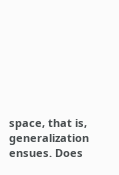space, that is, generalization ensues. Does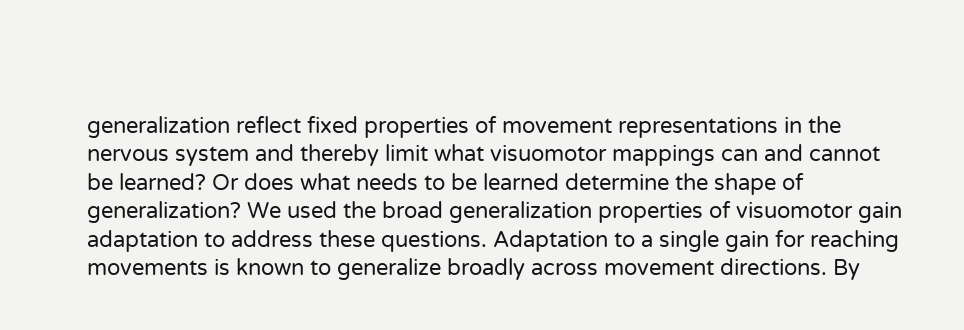generalization reflect fixed properties of movement representations in the nervous system and thereby limit what visuomotor mappings can and cannot be learned? Or does what needs to be learned determine the shape of generalization? We used the broad generalization properties of visuomotor gain adaptation to address these questions. Adaptation to a single gain for reaching movements is known to generalize broadly across movement directions. By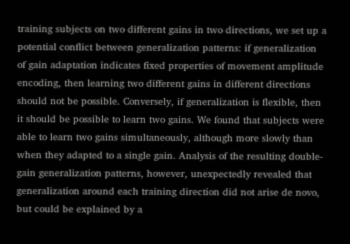training subjects on two different gains in two directions, we set up a potential conflict between generalization patterns: if generalization of gain adaptation indicates fixed properties of movement amplitude encoding, then learning two different gains in different directions should not be possible. Conversely, if generalization is flexible, then it should be possible to learn two gains. We found that subjects were able to learn two gains simultaneously, although more slowly than when they adapted to a single gain. Analysis of the resulting double-gain generalization patterns, however, unexpectedly revealed that generalization around each training direction did not arise de novo, but could be explained by a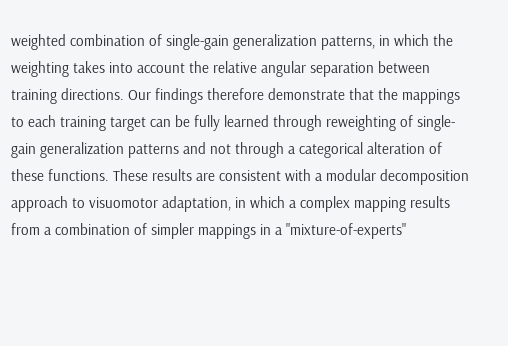weighted combination of single-gain generalization patterns, in which the weighting takes into account the relative angular separation between training directions. Our findings therefore demonstrate that the mappings to each training target can be fully learned through reweighting of single-gain generalization patterns and not through a categorical alteration of these functions. These results are consistent with a modular decomposition approach to visuomotor adaptation, in which a complex mapping results from a combination of simpler mappings in a "mixture-of-experts"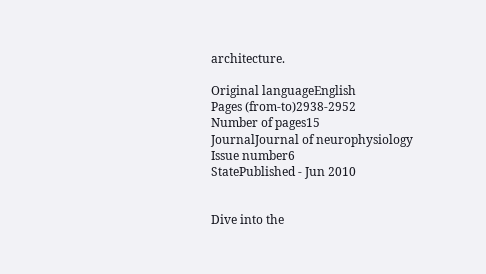architecture.

Original languageEnglish
Pages (from-to)2938-2952
Number of pages15
JournalJournal of neurophysiology
Issue number6
StatePublished - Jun 2010


Dive into the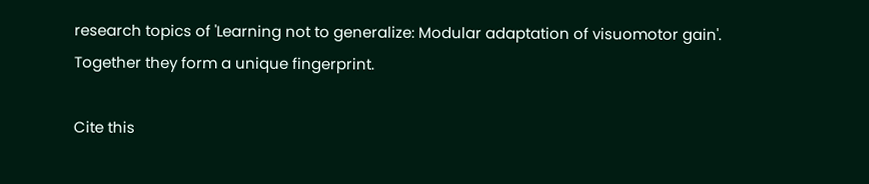research topics of 'Learning not to generalize: Modular adaptation of visuomotor gain'. Together they form a unique fingerprint.

Cite this